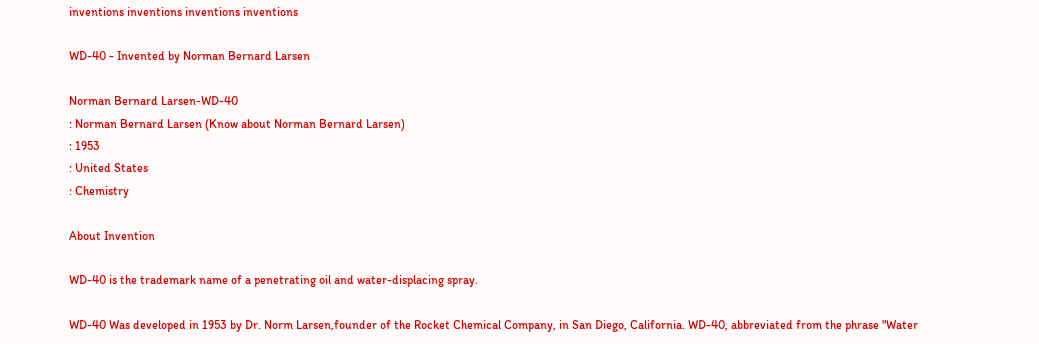inventions inventions inventions inventions

WD-40 - Invented by Norman Bernard Larsen

Norman Bernard Larsen-WD-40
: Norman Bernard Larsen (Know about Norman Bernard Larsen)
: 1953
: United States
: Chemistry

About Invention

WD-40 is the trademark name of a penetrating oil and water-displacing spray.

WD-40 Was developed in 1953 by Dr. Norm Larsen,founder of the Rocket Chemical Company, in San Diego, California. WD-40, abbreviated from the phrase "Water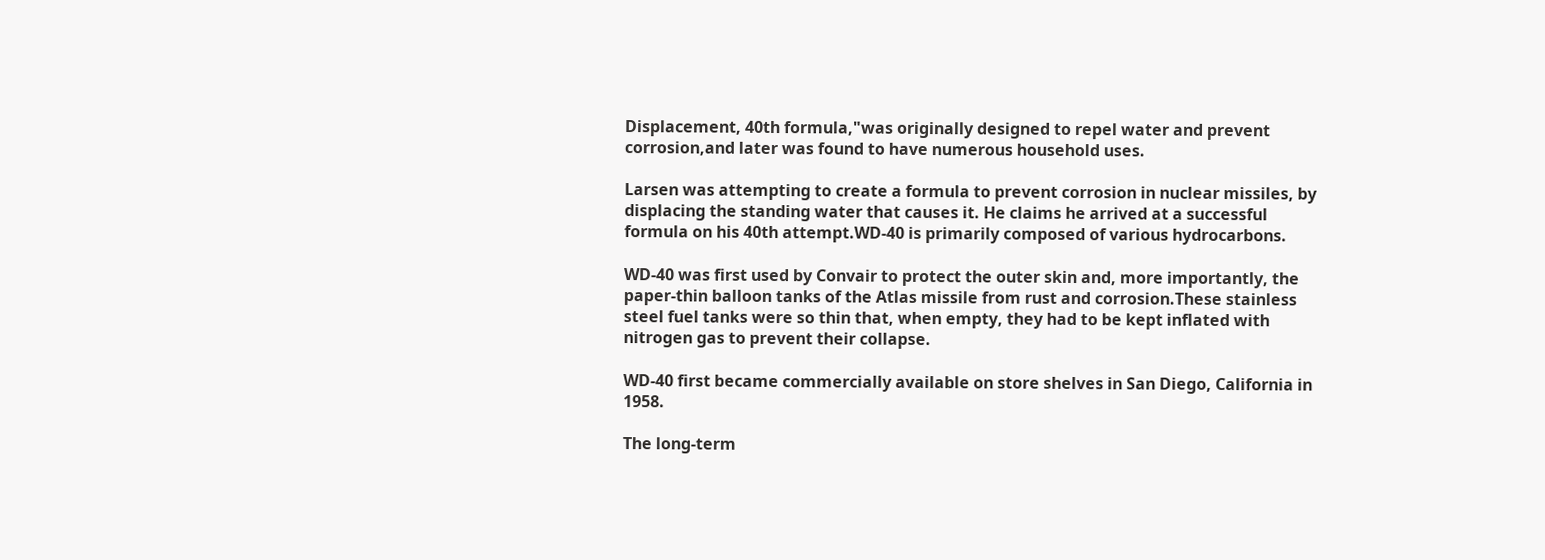Displacement, 40th formula,"was originally designed to repel water and prevent corrosion,and later was found to have numerous household uses.

Larsen was attempting to create a formula to prevent corrosion in nuclear missiles, by displacing the standing water that causes it. He claims he arrived at a successful formula on his 40th attempt.WD-40 is primarily composed of various hydrocarbons.

WD-40 was first used by Convair to protect the outer skin and, more importantly, the paper-thin balloon tanks of the Atlas missile from rust and corrosion.These stainless steel fuel tanks were so thin that, when empty, they had to be kept inflated with nitrogen gas to prevent their collapse.

WD-40 first became commercially available on store shelves in San Diego, California in 1958.

The long-term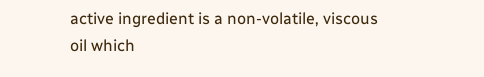active ingredient is a non-volatile, viscous oil which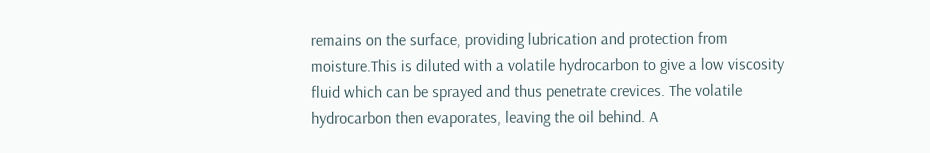remains on the surface, providing lubrication and protection from moisture.This is diluted with a volatile hydrocarbon to give a low viscosity fluid which can be sprayed and thus penetrate crevices. The volatile hydrocarbon then evaporates, leaving the oil behind. A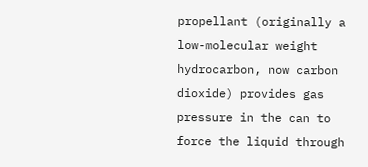propellant (originally a low-molecular weight hydrocarbon, now carbon dioxide) provides gas pressure in the can to force the liquid through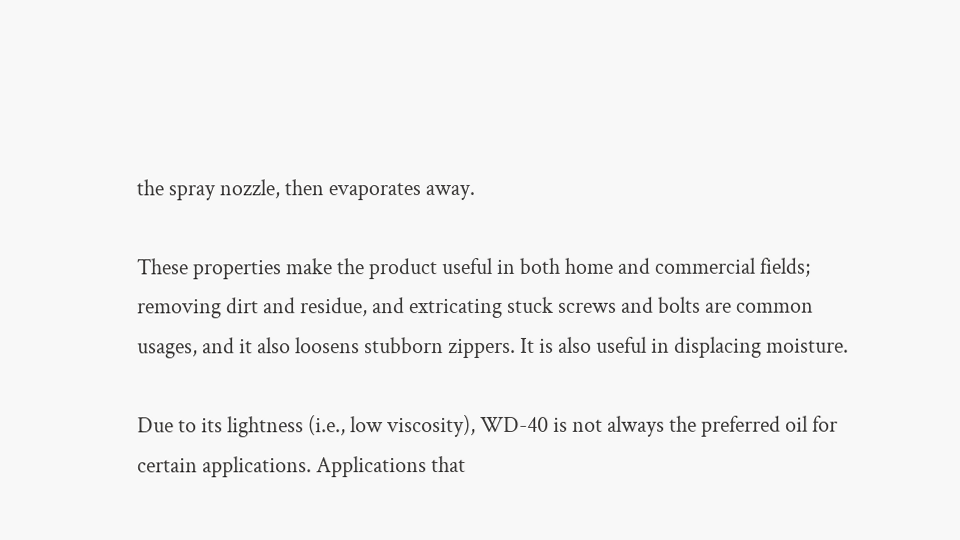the spray nozzle, then evaporates away.

These properties make the product useful in both home and commercial fields; removing dirt and residue, and extricating stuck screws and bolts are common usages, and it also loosens stubborn zippers. It is also useful in displacing moisture.

Due to its lightness (i.e., low viscosity), WD-40 is not always the preferred oil for certain applications. Applications that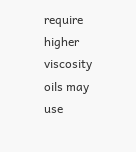require higher viscosity oils may use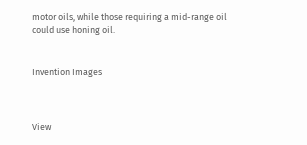motor oils, while those requiring a mid-range oil could use honing oil.


Invention Images



View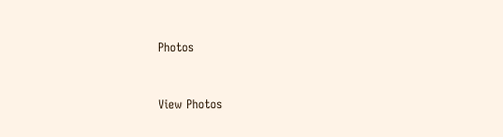Photos


View Photos